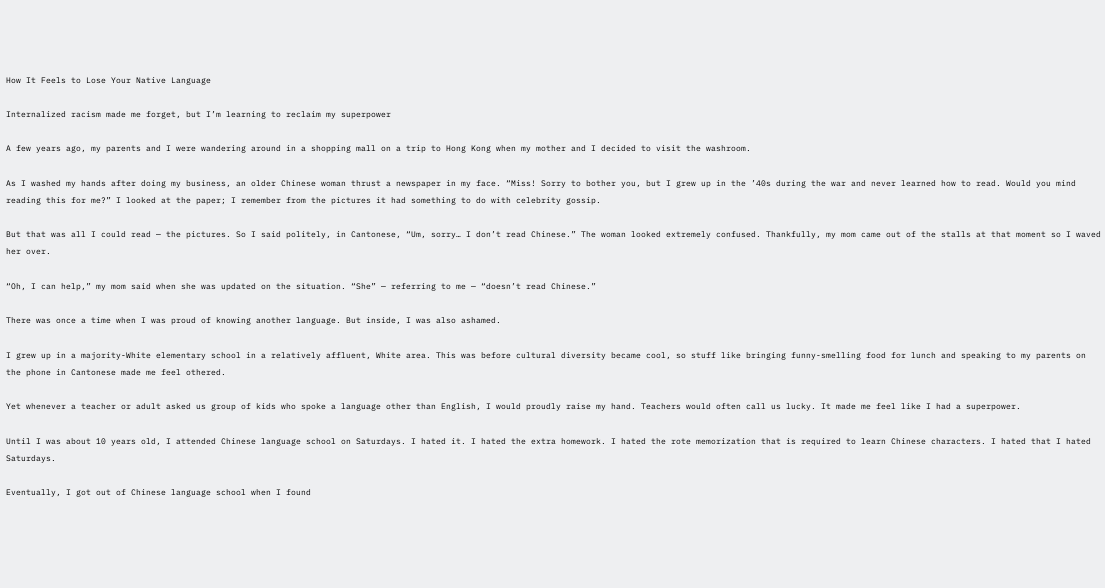How It Feels to Lose Your Native Language

Internalized racism made me forget, but I’m learning to reclaim my superpower

A few years ago, my parents and I were wandering around in a shopping mall on a trip to Hong Kong when my mother and I decided to visit the washroom.

As I washed my hands after doing my business, an older Chinese woman thrust a newspaper in my face. “Miss! Sorry to bother you, but I grew up in the ’40s during the war and never learned how to read. Would you mind reading this for me?” I looked at the paper; I remember from the pictures it had something to do with celebrity gossip.

But that was all I could read — the pictures. So I said politely, in Cantonese, “Um, sorry… I don’t read Chinese.” The woman looked extremely confused. Thankfully, my mom came out of the stalls at that moment so I waved her over.

“Oh, I can help,” my mom said when she was updated on the situation. “She” — referring to me — “doesn’t read Chinese.”

There was once a time when I was proud of knowing another language. But inside, I was also ashamed.

I grew up in a majority-White elementary school in a relatively affluent, White area. This was before cultural diversity became cool, so stuff like bringing funny-smelling food for lunch and speaking to my parents on the phone in Cantonese made me feel othered.

Yet whenever a teacher or adult asked us group of kids who spoke a language other than English, I would proudly raise my hand. Teachers would often call us lucky. It made me feel like I had a superpower.

Until I was about 10 years old, I attended Chinese language school on Saturdays. I hated it. I hated the extra homework. I hated the rote memorization that is required to learn Chinese characters. I hated that I hated Saturdays.

Eventually, I got out of Chinese language school when I found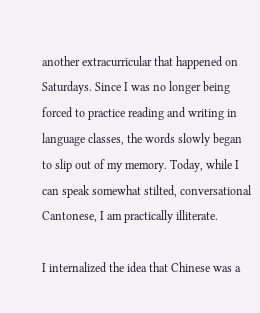another extracurricular that happened on Saturdays. Since I was no longer being forced to practice reading and writing in language classes, the words slowly began to slip out of my memory. Today, while I can speak somewhat stilted, conversational Cantonese, I am practically illiterate.

I internalized the idea that Chinese was a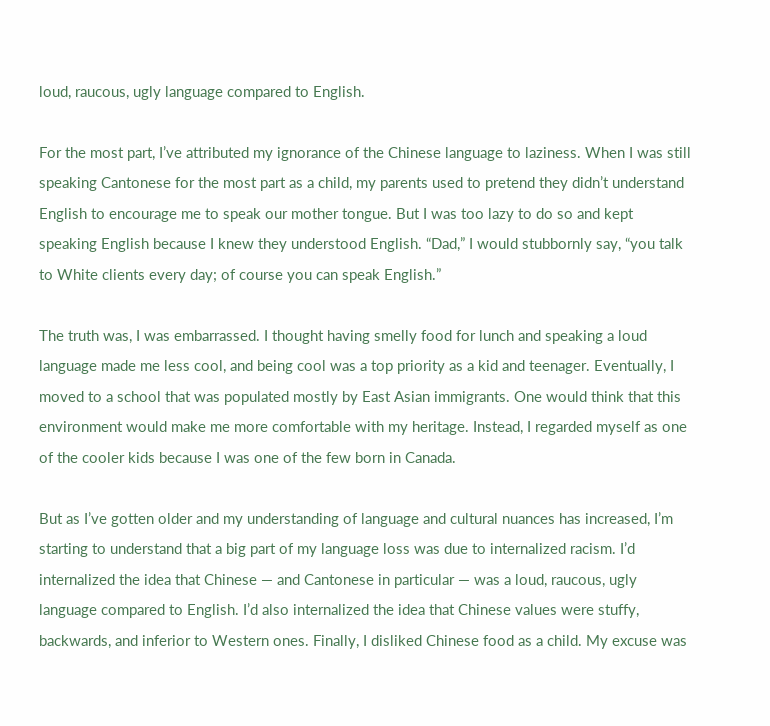loud, raucous, ugly language compared to English.

For the most part, I’ve attributed my ignorance of the Chinese language to laziness. When I was still speaking Cantonese for the most part as a child, my parents used to pretend they didn’t understand English to encourage me to speak our mother tongue. But I was too lazy to do so and kept speaking English because I knew they understood English. “Dad,” I would stubbornly say, “you talk to White clients every day; of course you can speak English.”

The truth was, I was embarrassed. I thought having smelly food for lunch and speaking a loud language made me less cool, and being cool was a top priority as a kid and teenager. Eventually, I moved to a school that was populated mostly by East Asian immigrants. One would think that this environment would make me more comfortable with my heritage. Instead, I regarded myself as one of the cooler kids because I was one of the few born in Canada.

But as I’ve gotten older and my understanding of language and cultural nuances has increased, I’m starting to understand that a big part of my language loss was due to internalized racism. I’d internalized the idea that Chinese — and Cantonese in particular — was a loud, raucous, ugly language compared to English. I’d also internalized the idea that Chinese values were stuffy, backwards, and inferior to Western ones. Finally, I disliked Chinese food as a child. My excuse was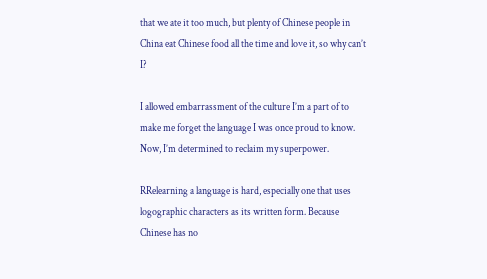that we ate it too much, but plenty of Chinese people in China eat Chinese food all the time and love it, so why can’t I?

I allowed embarrassment of the culture I’m a part of to make me forget the language I was once proud to know. Now, I’m determined to reclaim my superpower.

RRelearning a language is hard, especially one that uses logographic characters as its written form. Because Chinese has no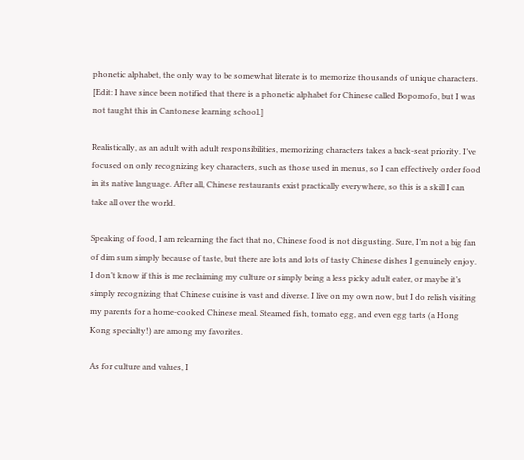phonetic alphabet, the only way to be somewhat literate is to memorize thousands of unique characters. [Edit: I have since been notified that there is a phonetic alphabet for Chinese called Bopomofo, but I was not taught this in Cantonese learning school.]

Realistically, as an adult with adult responsibilities, memorizing characters takes a back-seat priority. I’ve focused on only recognizing key characters, such as those used in menus, so I can effectively order food in its native language. After all, Chinese restaurants exist practically everywhere, so this is a skill I can take all over the world.

Speaking of food, I am relearning the fact that no, Chinese food is not disgusting. Sure, I’m not a big fan of dim sum simply because of taste, but there are lots and lots of tasty Chinese dishes I genuinely enjoy. I don’t know if this is me reclaiming my culture or simply being a less picky adult eater, or maybe it’s simply recognizing that Chinese cuisine is vast and diverse. I live on my own now, but I do relish visiting my parents for a home-cooked Chinese meal. Steamed fish, tomato egg, and even egg tarts (a Hong Kong specialty!) are among my favorites.

As for culture and values, I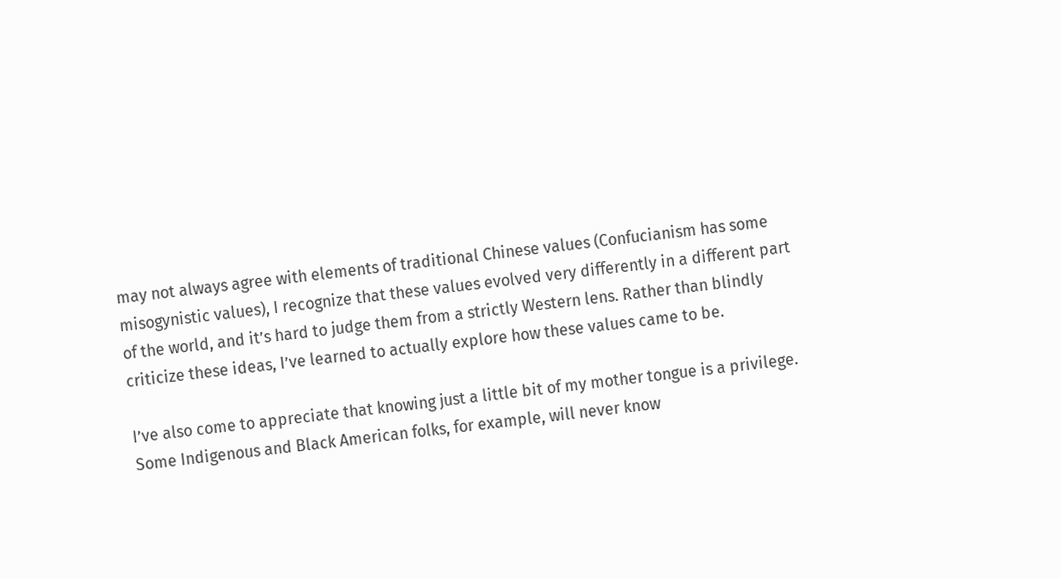may not always agree with elements of traditional Chinese values (Confucianism has some misogynistic values), I recognize that these values evolved very differently in a different part of the world, and it’s hard to judge them from a strictly Western lens. Rather than blindly criticize these ideas, I’ve learned to actually explore how these values came to be.

I’ve also come to appreciate that knowing just a little bit of my mother tongue is a privilege. Some Indigenous and Black American folks, for example, will never know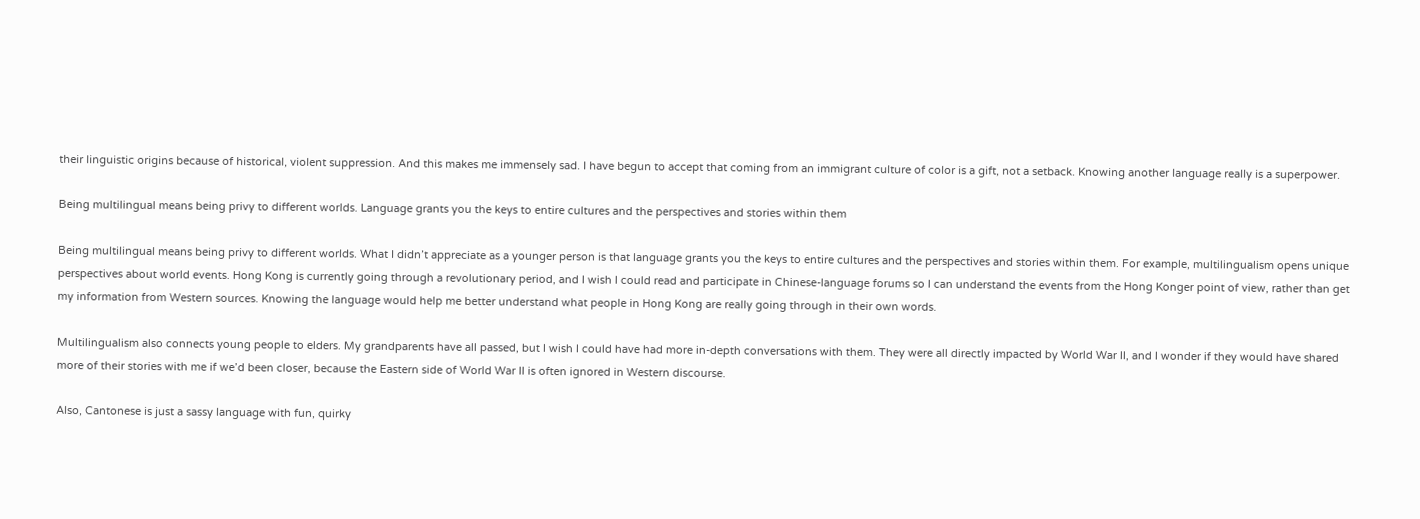their linguistic origins because of historical, violent suppression. And this makes me immensely sad. I have begun to accept that coming from an immigrant culture of color is a gift, not a setback. Knowing another language really is a superpower.

Being multilingual means being privy to different worlds. Language grants you the keys to entire cultures and the perspectives and stories within them

Being multilingual means being privy to different worlds. What I didn’t appreciate as a younger person is that language grants you the keys to entire cultures and the perspectives and stories within them. For example, multilingualism opens unique perspectives about world events. Hong Kong is currently going through a revolutionary period, and I wish I could read and participate in Chinese-language forums so I can understand the events from the Hong Konger point of view, rather than get my information from Western sources. Knowing the language would help me better understand what people in Hong Kong are really going through in their own words.

Multilingualism also connects young people to elders. My grandparents have all passed, but I wish I could have had more in-depth conversations with them. They were all directly impacted by World War II, and I wonder if they would have shared more of their stories with me if we’d been closer, because the Eastern side of World War II is often ignored in Western discourse.

Also, Cantonese is just a sassy language with fun, quirky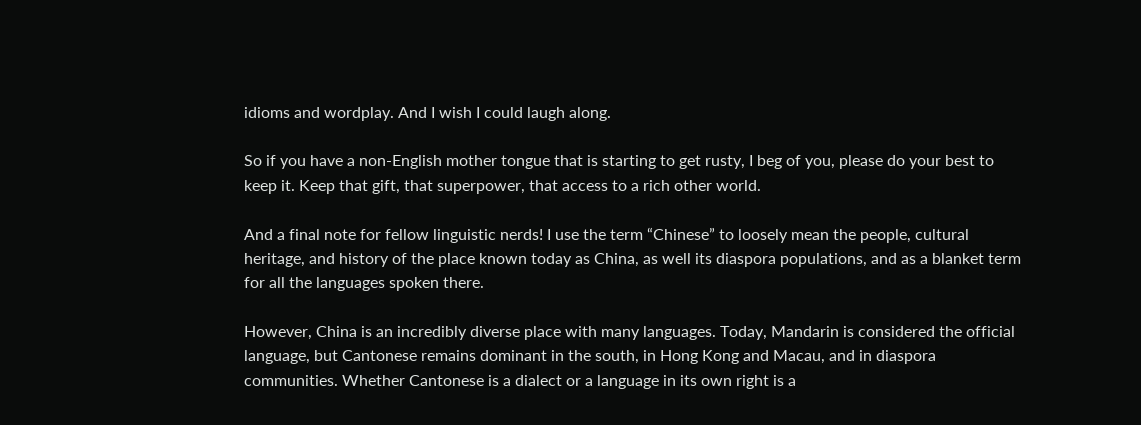idioms and wordplay. And I wish I could laugh along.

So if you have a non-English mother tongue that is starting to get rusty, I beg of you, please do your best to keep it. Keep that gift, that superpower, that access to a rich other world.

And a final note for fellow linguistic nerds! I use the term “Chinese” to loosely mean the people, cultural heritage, and history of the place known today as China, as well its diaspora populations, and as a blanket term for all the languages spoken there.

However, China is an incredibly diverse place with many languages. Today, Mandarin is considered the official language, but Cantonese remains dominant in the south, in Hong Kong and Macau, and in diaspora communities. Whether Cantonese is a dialect or a language in its own right is a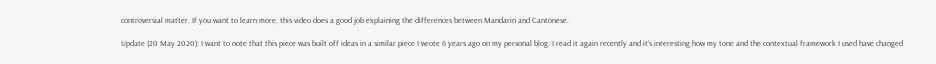controversial matter. If you want to learn more, this video does a good job explaining the differences between Mandarin and Cantonese.

Update (20 May 2020): I want to note that this piece was built off ideas in a similar piece I wrote 6 years ago on my personal blog. I read it again recently and it’s interesting how my tone and the contextual framework I used have changed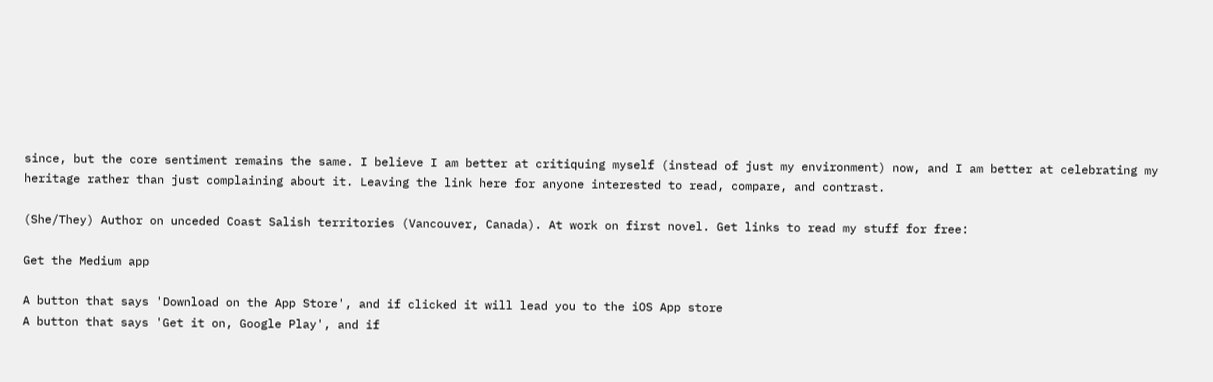since, but the core sentiment remains the same. I believe I am better at critiquing myself (instead of just my environment) now, and I am better at celebrating my heritage rather than just complaining about it. Leaving the link here for anyone interested to read, compare, and contrast.

(She/They) Author on unceded Coast Salish territories (Vancouver, Canada). At work on first novel. Get links to read my stuff for free:

Get the Medium app

A button that says 'Download on the App Store', and if clicked it will lead you to the iOS App store
A button that says 'Get it on, Google Play', and if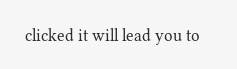clicked it will lead you to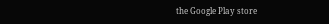the Google Play store